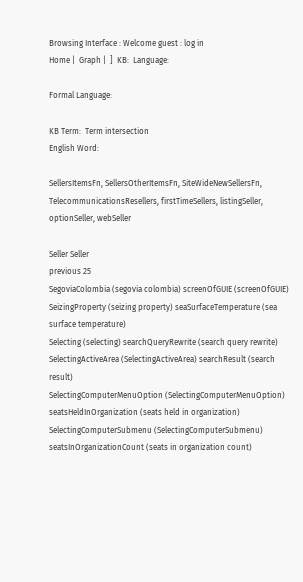Browsing Interface : Welcome guest : log in
Home |  Graph |  ]  KB:  Language:

Formal Language:

KB Term:  Term intersection
English Word:

SellersItemsFn, SellersOtherItemsFn, SiteWideNewSellersFn, TelecommunicationsResellers, firstTimeSellers, listingSeller, optionSeller, webSeller

Seller Seller
previous 25
SegoviaColombia (segovia colombia) screenOfGUIE (screenOfGUIE)
SeizingProperty (seizing property) seaSurfaceTemperature (sea surface temperature)
Selecting (selecting) searchQueryRewrite (search query rewrite)
SelectingActiveArea (SelectingActiveArea) searchResult (search result)
SelectingComputerMenuOption (SelectingComputerMenuOption) seatsHeldInOrganization (seats held in organization)
SelectingComputerSubmenu (SelectingComputerSubmenu) seatsInOrganizationCount (seats in organization count)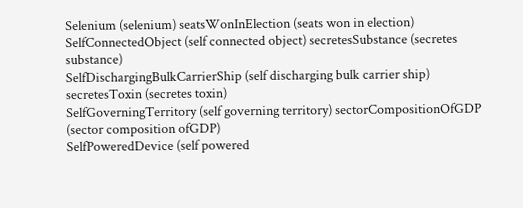Selenium (selenium) seatsWonInElection (seats won in election)
SelfConnectedObject (self connected object) secretesSubstance (secretes substance)
SelfDischargingBulkCarrierShip (self discharging bulk carrier ship) secretesToxin (secretes toxin)
SelfGoverningTerritory (self governing territory) sectorCompositionOfGDP (sector composition ofGDP)
SelfPoweredDevice (self powered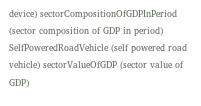device) sectorCompositionOfGDPInPeriod (sector composition of GDP in period)
SelfPoweredRoadVehicle (self powered road vehicle) sectorValueOfGDP (sector value of GDP)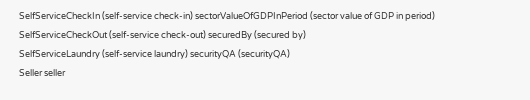SelfServiceCheckIn (self-service check-in) sectorValueOfGDPInPeriod (sector value of GDP in period)
SelfServiceCheckOut (self-service check-out) securedBy (secured by)
SelfServiceLaundry (self-service laundry) securityQA (securityQA)
Seller seller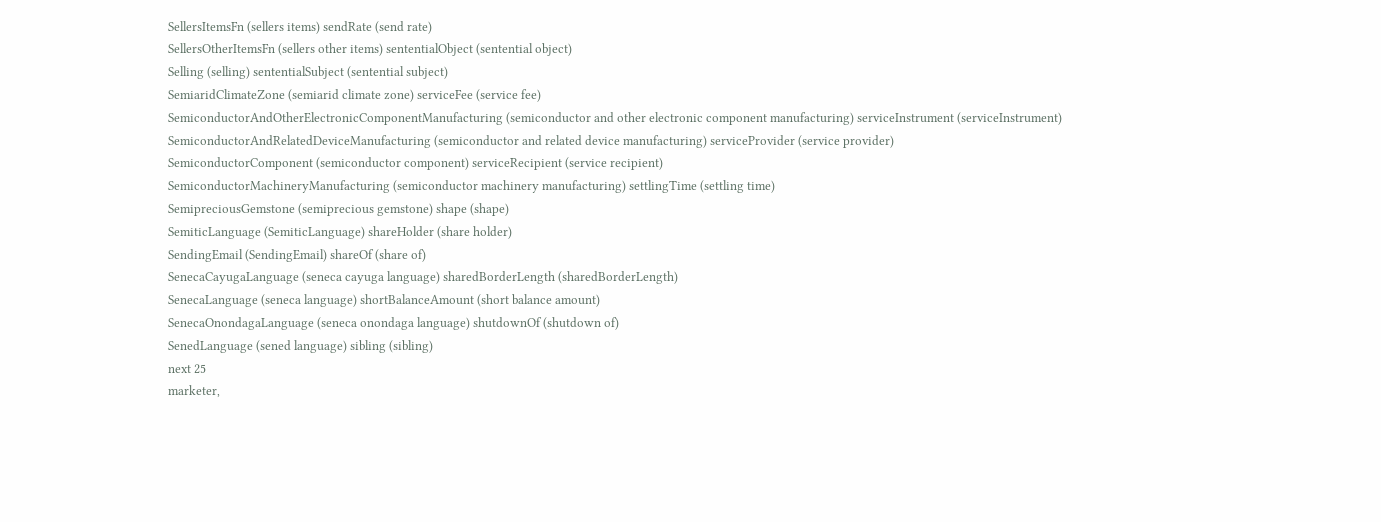SellersItemsFn (sellers items) sendRate (send rate)
SellersOtherItemsFn (sellers other items) sententialObject (sentential object)
Selling (selling) sententialSubject (sentential subject)
SemiaridClimateZone (semiarid climate zone) serviceFee (service fee)
SemiconductorAndOtherElectronicComponentManufacturing (semiconductor and other electronic component manufacturing) serviceInstrument (serviceInstrument)
SemiconductorAndRelatedDeviceManufacturing (semiconductor and related device manufacturing) serviceProvider (service provider)
SemiconductorComponent (semiconductor component) serviceRecipient (service recipient)
SemiconductorMachineryManufacturing (semiconductor machinery manufacturing) settlingTime (settling time)
SemipreciousGemstone (semiprecious gemstone) shape (shape)
SemiticLanguage (SemiticLanguage) shareHolder (share holder)
SendingEmail (SendingEmail) shareOf (share of)
SenecaCayugaLanguage (seneca cayuga language) sharedBorderLength (sharedBorderLength)
SenecaLanguage (seneca language) shortBalanceAmount (short balance amount)
SenecaOnondagaLanguage (seneca onondaga language) shutdownOf (shutdown of)
SenedLanguage (sened language) sibling (sibling)
next 25
marketer,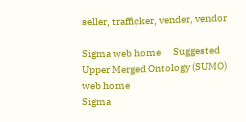seller, trafficker, vender, vendor

Sigma web home      Suggested Upper Merged Ontology (SUMO) web home
Sigma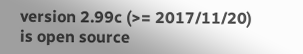version 2.99c (>= 2017/11/20) is open source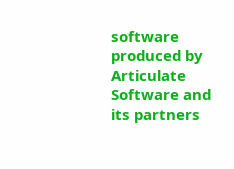software produced by Articulate Software and its partners